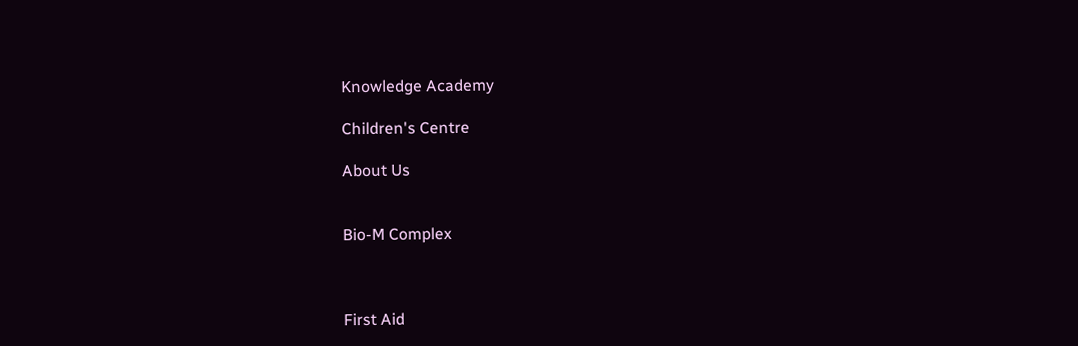Knowledge Academy

Children's Centre

About Us


Bio-M Complex



First Aid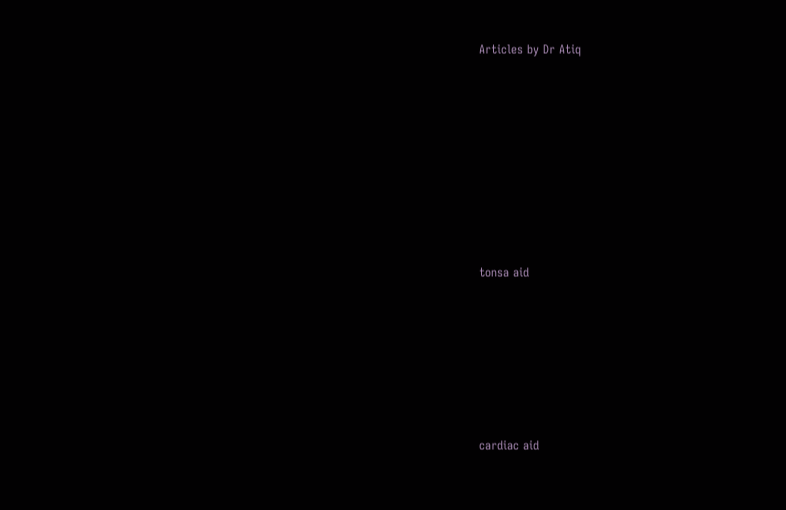Articles by Dr Atiq








tonsa aid






cardiac aid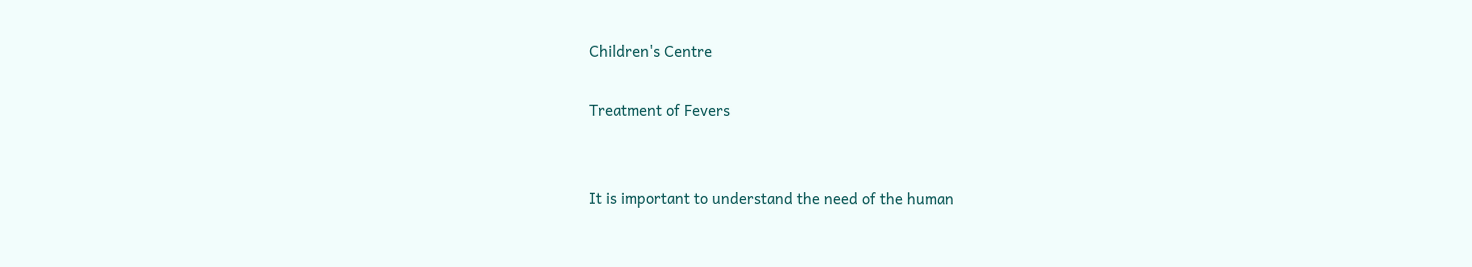Children's Centre

Treatment of Fevers


It is important to understand the need of the human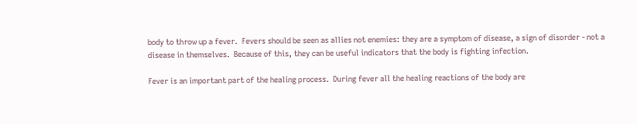body to throw up a fever.  Fevers should be seen as allies not enemies: they are a symptom of disease, a sign of disorder - not a disease in themselves.  Because of this, they can be useful indicators that the body is fighting infection.

Fever is an important part of the healing process.  During fever all the healing reactions of the body are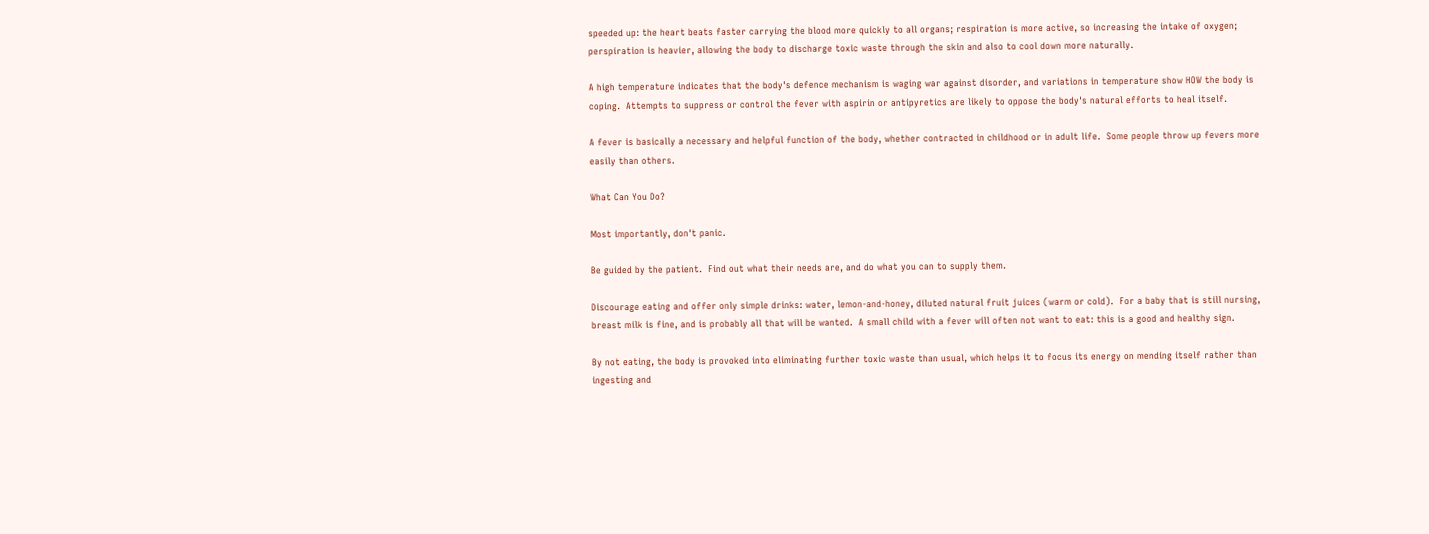speeded up: the heart beats faster carrying the blood more quickly to all organs; respiration is more active, so increasing the intake of oxygen; perspiration is heavier, allowing the body to discharge toxic waste through the skin and also to cool down more naturally.

A high temperature indicates that the body's defence mechanism is waging war against disorder, and variations in temperature show HOW the body is coping.  Attempts to suppress or control the fever with aspirin or antipyretics are likely to oppose the body's natural efforts to heal itself.

A fever is basically a necessary and helpful function of the body, whether contracted in childhood or in adult life.  Some people throw up fevers more easily than others.

What Can You Do?

Most importantly, don't panic.

Be guided by the patient.  Find out what their needs are, and do what you can to supply them.

Discourage eating and offer only simple drinks: water, lemon-and-honey, diluted natural fruit juices (warm or cold).  For a baby that is still nursing, breast milk is fine, and is probably all that will be wanted.  A small child with a fever will often not want to eat: this is a good and healthy sign.

By not eating, the body is provoked into eliminating further toxic waste than usual, which helps it to focus its energy on mending itself rather than ingesting and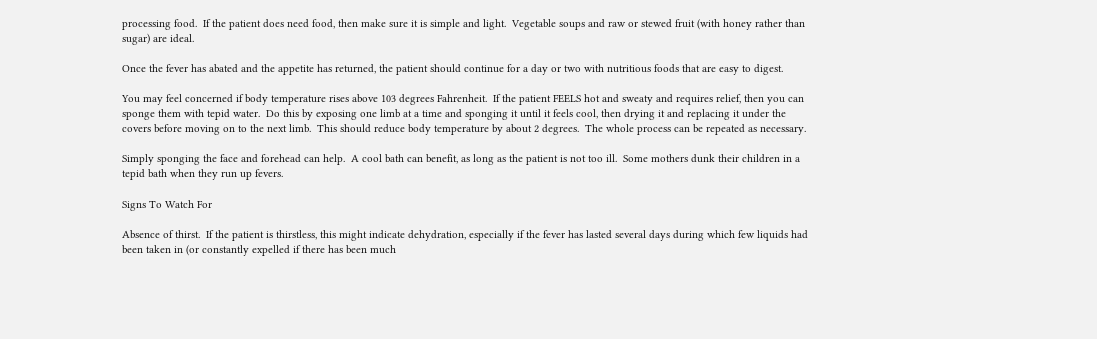processing food.  If the patient does need food, then make sure it is simple and light.  Vegetable soups and raw or stewed fruit (with honey rather than sugar) are ideal.

Once the fever has abated and the appetite has returned, the patient should continue for a day or two with nutritious foods that are easy to digest.

You may feel concerned if body temperature rises above 103 degrees Fahrenheit.  If the patient FEELS hot and sweaty and requires relief, then you can sponge them with tepid water.  Do this by exposing one limb at a time and sponging it until it feels cool, then drying it and replacing it under the covers before moving on to the next limb.  This should reduce body temperature by about 2 degrees.  The whole process can be repeated as necessary.

Simply sponging the face and forehead can help.  A cool bath can benefit, as long as the patient is not too ill.  Some mothers dunk their children in a tepid bath when they run up fevers.

Signs To Watch For

Absence of thirst.  If the patient is thirstless, this might indicate dehydration, especially if the fever has lasted several days during which few liquids had been taken in (or constantly expelled if there has been much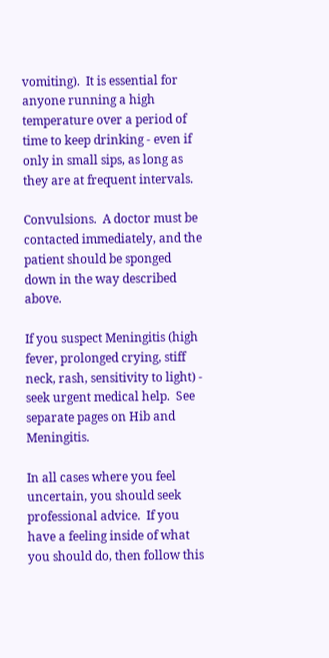vomiting).  It is essential for anyone running a high temperature over a period of time to keep drinking - even if only in small sips, as long as they are at frequent intervals.

Convulsions.  A doctor must be contacted immediately, and the patient should be sponged down in the way described above.

If you suspect Meningitis (high fever, prolonged crying, stiff neck, rash, sensitivity to light) - seek urgent medical help.  See separate pages on Hib and Meningitis.

In all cases where you feel uncertain, you should seek professional advice.  If you have a feeling inside of what you should do, then follow this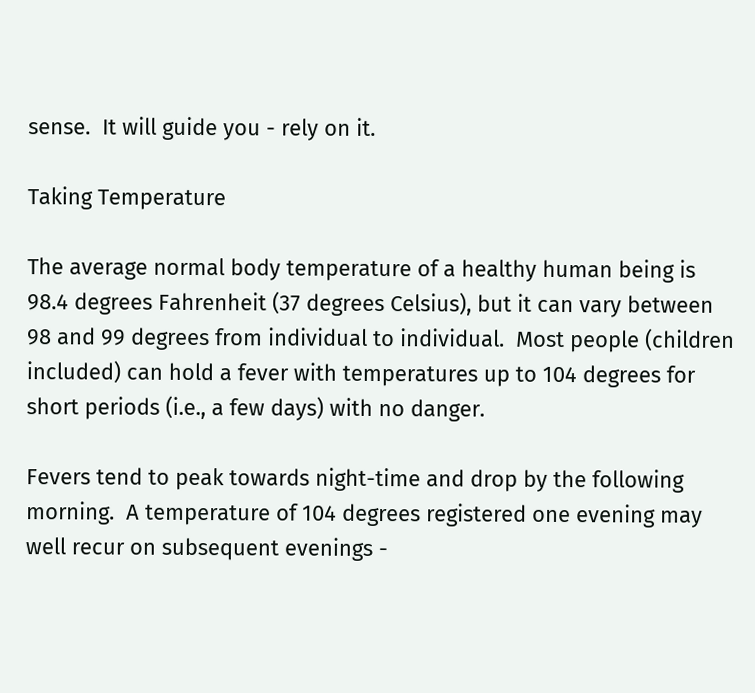sense.  It will guide you - rely on it.

Taking Temperature

The average normal body temperature of a healthy human being is 98.4 degrees Fahrenheit (37 degrees Celsius), but it can vary between 98 and 99 degrees from individual to individual.  Most people (children included) can hold a fever with temperatures up to 104 degrees for short periods (i.e., a few days) with no danger.

Fevers tend to peak towards night-time and drop by the following morning.  A temperature of 104 degrees registered one evening may well recur on subsequent evenings -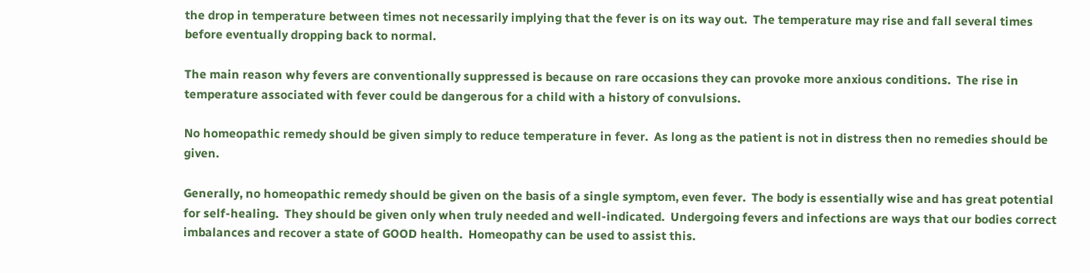the drop in temperature between times not necessarily implying that the fever is on its way out.  The temperature may rise and fall several times before eventually dropping back to normal.

The main reason why fevers are conventionally suppressed is because on rare occasions they can provoke more anxious conditions.  The rise in temperature associated with fever could be dangerous for a child with a history of convulsions.

No homeopathic remedy should be given simply to reduce temperature in fever.  As long as the patient is not in distress then no remedies should be given.

Generally, no homeopathic remedy should be given on the basis of a single symptom, even fever.  The body is essentially wise and has great potential for self-healing.  They should be given only when truly needed and well-indicated.  Undergoing fevers and infections are ways that our bodies correct imbalances and recover a state of GOOD health.  Homeopathy can be used to assist this.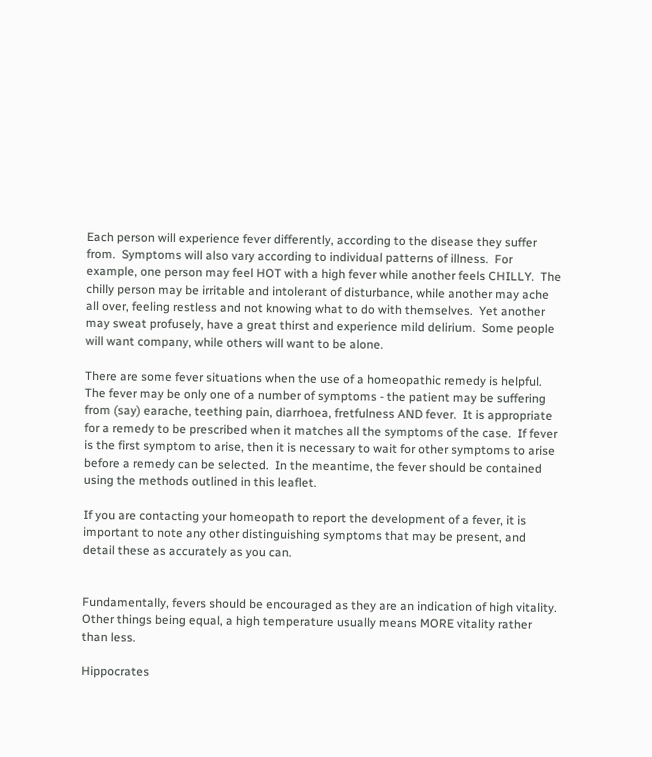Each person will experience fever differently, according to the disease they suffer from.  Symptoms will also vary according to individual patterns of illness.  For example, one person may feel HOT with a high fever while another feels CHILLY.  The chilly person may be irritable and intolerant of disturbance, while another may ache all over, feeling restless and not knowing what to do with themselves.  Yet another may sweat profusely, have a great thirst and experience mild delirium.  Some people will want company, while others will want to be alone.

There are some fever situations when the use of a homeopathic remedy is helpful.  The fever may be only one of a number of symptoms - the patient may be suffering from (say) earache, teething pain, diarrhoea, fretfulness AND fever.  It is appropriate for a remedy to be prescribed when it matches all the symptoms of the case.  If fever is the first symptom to arise, then it is necessary to wait for other symptoms to arise before a remedy can be selected.  In the meantime, the fever should be contained using the methods outlined in this leaflet.

If you are contacting your homeopath to report the development of a fever, it is important to note any other distinguishing symptoms that may be present, and detail these as accurately as you can.


Fundamentally, fevers should be encouraged as they are an indication of high vitality.  Other things being equal, a high temperature usually means MORE vitality rather than less.

Hippocrates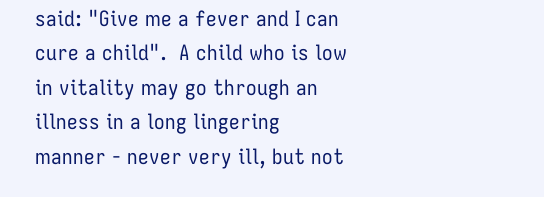said: "Give me a fever and I can cure a child".  A child who is low in vitality may go through an illness in a long lingering manner - never very ill, but not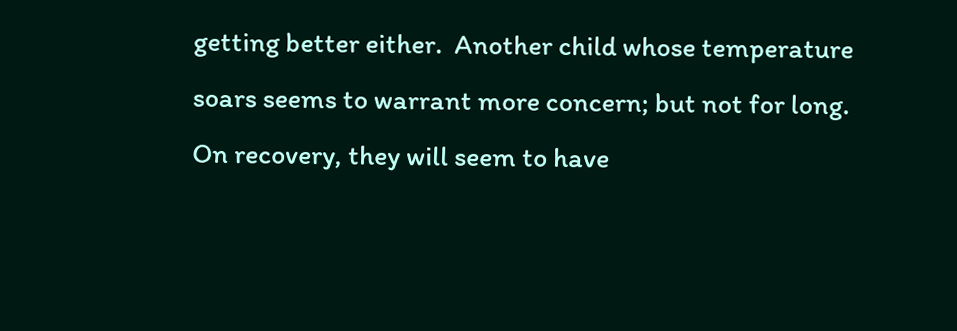getting better either.  Another child whose temperature soars seems to warrant more concern; but not for long.  On recovery, they will seem to have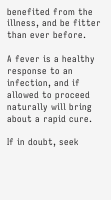benefited from the illness, and be fitter than ever before.

A fever is a healthy response to an infection, and if allowed to proceed naturally will bring about a rapid cure.

If in doubt, seek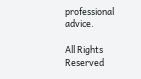professional advice.

All Rights Reserved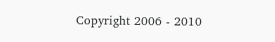Copyright 2006 - 2010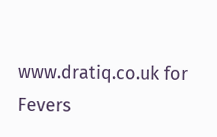www.dratiq.co.uk for Fevers